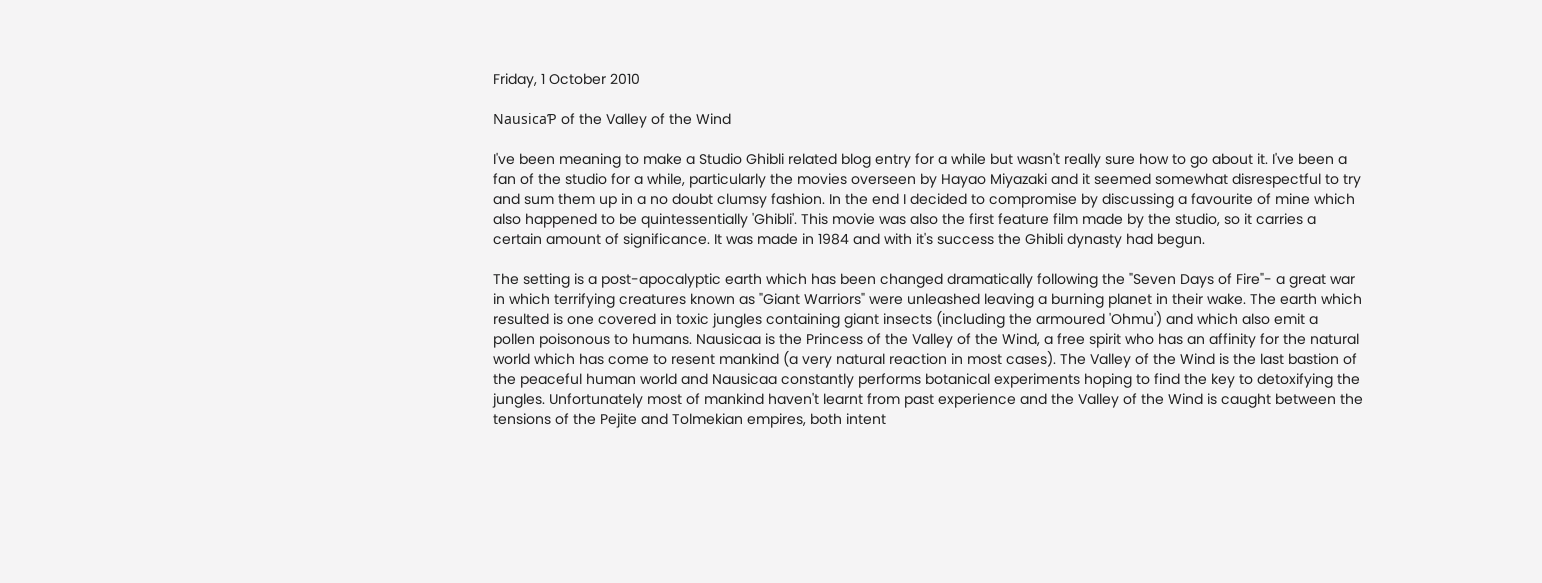Friday, 1 October 2010

NausicaƤ of the Valley of the Wind

I've been meaning to make a Studio Ghibli related blog entry for a while but wasn't really sure how to go about it. I've been a fan of the studio for a while, particularly the movies overseen by Hayao Miyazaki and it seemed somewhat disrespectful to try and sum them up in a no doubt clumsy fashion. In the end I decided to compromise by discussing a favourite of mine which also happened to be quintessentially 'Ghibli'. This movie was also the first feature film made by the studio, so it carries a certain amount of significance. It was made in 1984 and with it's success the Ghibli dynasty had begun.

The setting is a post-apocalyptic earth which has been changed dramatically following the "Seven Days of Fire"- a great war in which terrifying creatures known as "Giant Warriors" were unleashed leaving a burning planet in their wake. The earth which resulted is one covered in toxic jungles containing giant insects (including the armoured 'Ohmu') and which also emit a pollen poisonous to humans. Nausicaa is the Princess of the Valley of the Wind, a free spirit who has an affinity for the natural world which has come to resent mankind (a very natural reaction in most cases). The Valley of the Wind is the last bastion of the peaceful human world and Nausicaa constantly performs botanical experiments hoping to find the key to detoxifying the jungles. Unfortunately most of mankind haven't learnt from past experience and the Valley of the Wind is caught between the tensions of the Pejite and Tolmekian empires, both intent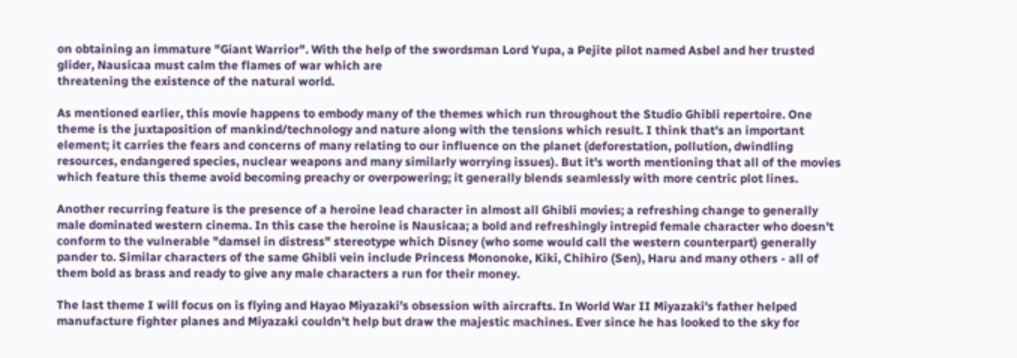on obtaining an immature "Giant Warrior". With the help of the swordsman Lord Yupa, a Pejite pilot named Asbel and her trusted glider, Nausicaa must calm the flames of war which are
threatening the existence of the natural world.

As mentioned earlier, this movie happens to embody many of the themes which run throughout the Studio Ghibli repertoire. One theme is the juxtaposition of mankind/technology and nature along with the tensions which result. I think that's an important element; it carries the fears and concerns of many relating to our influence on the planet (deforestation, pollution, dwindling resources, endangered species, nuclear weapons and many similarly worrying issues). But it's worth mentioning that all of the movies which feature this theme avoid becoming preachy or overpowering; it generally blends seamlessly with more centric plot lines.

Another recurring feature is the presence of a heroine lead character in almost all Ghibli movies; a refreshing change to generally male dominated western cinema. In this case the heroine is Nausicaa; a bold and refreshingly intrepid female character who doesn't conform to the vulnerable "damsel in distress" stereotype which Disney (who some would call the western counterpart) generally pander to. Similar characters of the same Ghibli vein include Princess Mononoke, Kiki, Chihiro (Sen), Haru and many others - all of them bold as brass and ready to give any male characters a run for their money.

The last theme I will focus on is flying and Hayao Miyazaki's obsession with aircrafts. In World War II Miyazaki's father helped manufacture fighter planes and Miyazaki couldn't help but draw the majestic machines. Ever since he has looked to the sky for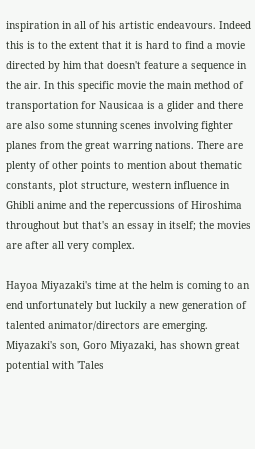inspiration in all of his artistic endeavours. Indeed this is to the extent that it is hard to find a movie directed by him that doesn't feature a sequence in the air. In this specific movie the main method of transportation for Nausicaa is a glider and there are also some stunning scenes involving fighter planes from the great warring nations. There are plenty of other points to mention about thematic constants, plot structure, western influence in Ghibli anime and the repercussions of Hiroshima throughout but that's an essay in itself; the movies are after all very complex.

Hayoa Miyazaki's time at the helm is coming to an end unfortunately but luckily a new generation of talented animator/directors are emerging. Miyazaki's son, Goro Miyazaki, has shown great potential with 'Tales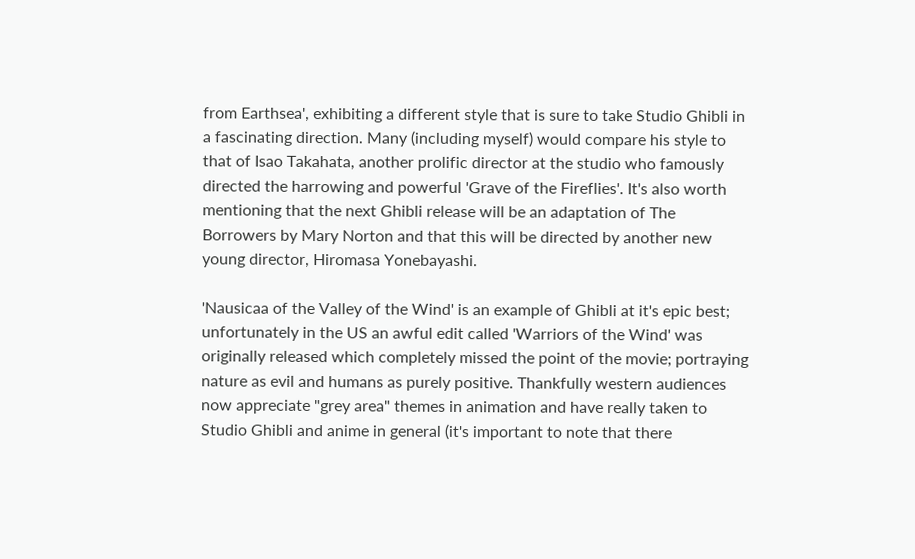from Earthsea', exhibiting a different style that is sure to take Studio Ghibli in a fascinating direction. Many (including myself) would compare his style to that of Isao Takahata, another prolific director at the studio who famously directed the harrowing and powerful 'Grave of the Fireflies'. It's also worth mentioning that the next Ghibli release will be an adaptation of The Borrowers by Mary Norton and that this will be directed by another new young director, Hiromasa Yonebayashi.

'Nausicaa of the Valley of the Wind' is an example of Ghibli at it's epic best; unfortunately in the US an awful edit called 'Warriors of the Wind' was originally released which completely missed the point of the movie; portraying nature as evil and humans as purely positive. Thankfully western audiences now appreciate "grey area" themes in animation and have really taken to Studio Ghibli and anime in general (it's important to note that there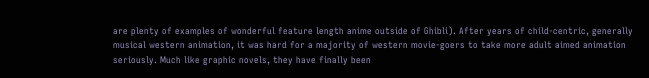are plenty of examples of wonderful feature length anime outside of Ghibli). After years of child-centric, generally musical western animation, it was hard for a majority of western movie-goers to take more adult aimed animation seriously. Much like graphic novels, they have finally been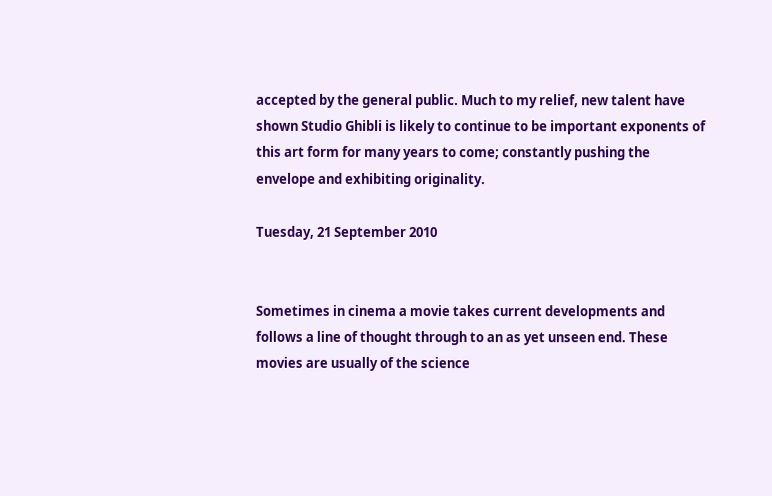accepted by the general public. Much to my relief, new talent have shown Studio Ghibli is likely to continue to be important exponents of this art form for many years to come; constantly pushing the envelope and exhibiting originality.

Tuesday, 21 September 2010


Sometimes in cinema a movie takes current developments and follows a line of thought through to an as yet unseen end. These movies are usually of the science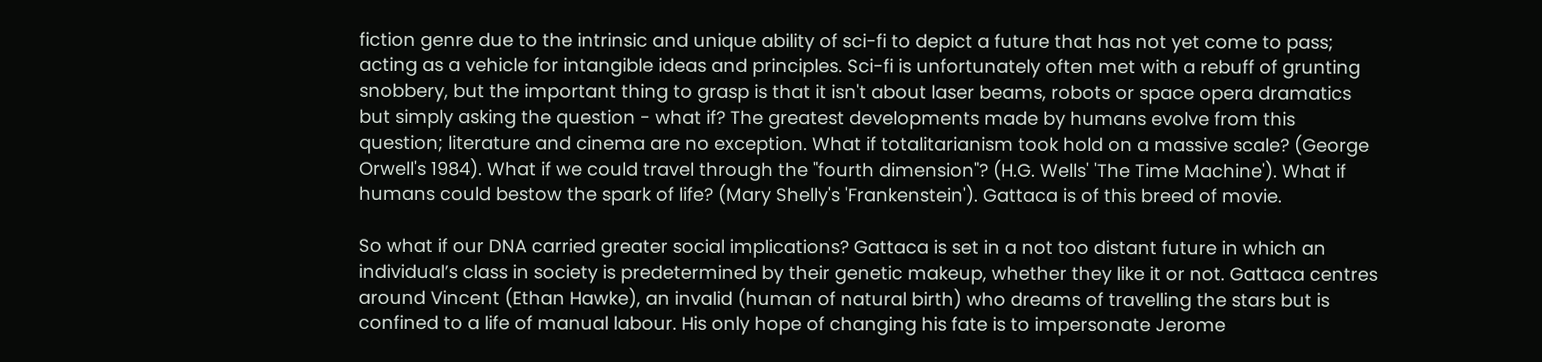fiction genre due to the intrinsic and unique ability of sci-fi to depict a future that has not yet come to pass; acting as a vehicle for intangible ideas and principles. Sci-fi is unfortunately often met with a rebuff of grunting snobbery, but the important thing to grasp is that it isn't about laser beams, robots or space opera dramatics but simply asking the question - what if? The greatest developments made by humans evolve from this question; literature and cinema are no exception. What if totalitarianism took hold on a massive scale? (George Orwell's 1984). What if we could travel through the "fourth dimension"? (H.G. Wells' 'The Time Machine'). What if humans could bestow the spark of life? (Mary Shelly's 'Frankenstein'). Gattaca is of this breed of movie.

So what if our DNA carried greater social implications? Gattaca is set in a not too distant future in which an individual’s class in society is predetermined by their genetic makeup, whether they like it or not. Gattaca centres around Vincent (Ethan Hawke), an invalid (human of natural birth) who dreams of travelling the stars but is confined to a life of manual labour. His only hope of changing his fate is to impersonate Jerome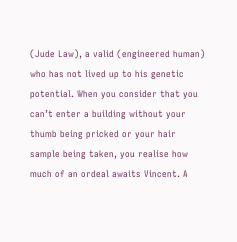(Jude Law), a valid (engineered human) who has not lived up to his genetic potential. When you consider that you can’t enter a building without your thumb being pricked or your hair sample being taken, you realise how much of an ordeal awaits Vincent. A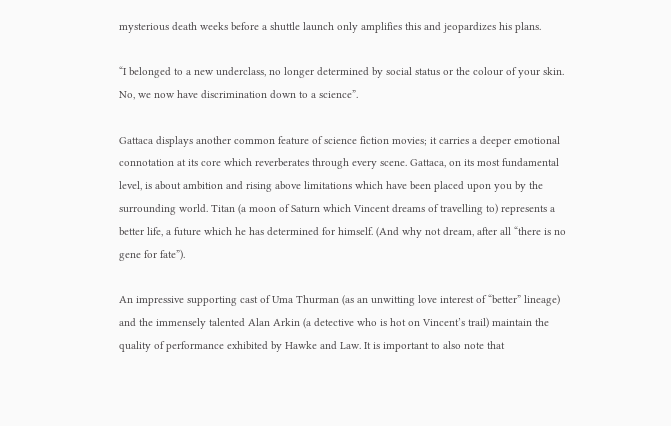mysterious death weeks before a shuttle launch only amplifies this and jeopardizes his plans.

“I belonged to a new underclass, no longer determined by social status or the colour of your skin. No, we now have discrimination down to a science”.

Gattaca displays another common feature of science fiction movies; it carries a deeper emotional connotation at its core which reverberates through every scene. Gattaca, on its most fundamental level, is about ambition and rising above limitations which have been placed upon you by the surrounding world. Titan (a moon of Saturn which Vincent dreams of travelling to) represents a better life, a future which he has determined for himself. (And why not dream, after all “there is no gene for fate”).

An impressive supporting cast of Uma Thurman (as an unwitting love interest of “better” lineage) and the immensely talented Alan Arkin (a detective who is hot on Vincent’s trail) maintain the quality of performance exhibited by Hawke and Law. It is important to also note that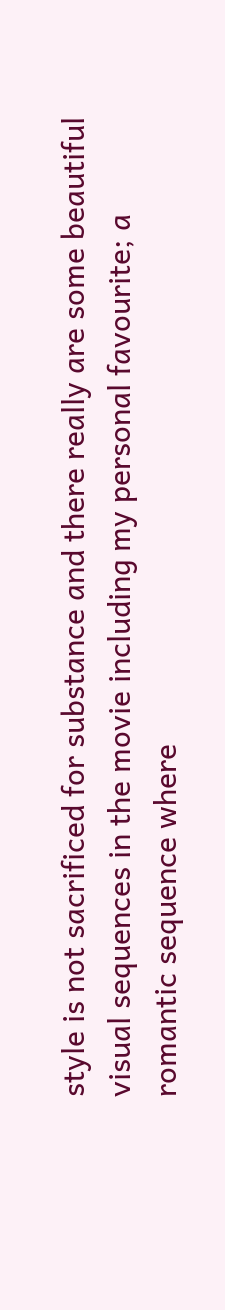style is not sacrificed for substance and there really are some beautiful visual sequences in the movie including my personal favourite; a romantic sequence where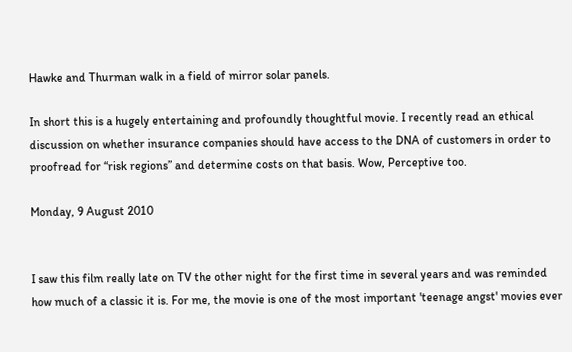Hawke and Thurman walk in a field of mirror solar panels.

In short this is a hugely entertaining and profoundly thoughtful movie. I recently read an ethical discussion on whether insurance companies should have access to the DNA of customers in order to proofread for “risk regions” and determine costs on that basis. Wow, Perceptive too.

Monday, 9 August 2010


I saw this film really late on TV the other night for the first time in several years and was reminded how much of a classic it is. For me, the movie is one of the most important 'teenage angst' movies ever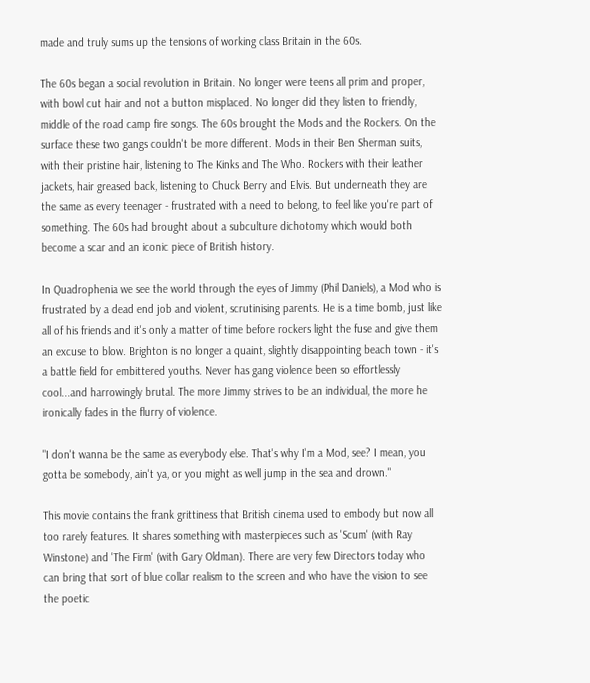made and truly sums up the tensions of working class Britain in the 60s.

The 60s began a social revolution in Britain. No longer were teens all prim and proper, with bowl cut hair and not a button misplaced. No longer did they listen to friendly, middle of the road camp fire songs. The 60s brought the Mods and the Rockers. On the surface these two gangs couldn't be more different. Mods in their Ben Sherman suits, with their pristine hair, listening to The Kinks and The Who. Rockers with their leather jackets, hair greased back, listening to Chuck Berry and Elvis. But underneath they are the same as every teenager - frustrated with a need to belong, to feel like you're part of something. The 60s had brought about a subculture dichotomy which would both become a scar and an iconic piece of British history.

In Quadrophenia we see the world through the eyes of Jimmy (Phil Daniels), a Mod who is frustrated by a dead end job and violent, scrutinising parents. He is a time bomb, just like all of his friends and it's only a matter of time before rockers light the fuse and give them an excuse to blow. Brighton is no longer a quaint, slightly disappointing beach town - it's a battle field for embittered youths. Never has gang violence been so effortlessly cool...and harrowingly brutal. The more Jimmy strives to be an individual, the more he ironically fades in the flurry of violence.

"I don't wanna be the same as everybody else. That's why I'm a Mod, see? I mean, you gotta be somebody, ain't ya, or you might as well jump in the sea and drown."

This movie contains the frank grittiness that British cinema used to embody but now all too rarely features. It shares something with masterpieces such as 'Scum' (with Ray Winstone) and 'The Firm' (with Gary Oldman). There are very few Directors today who can bring that sort of blue collar realism to the screen and who have the vision to see the poetic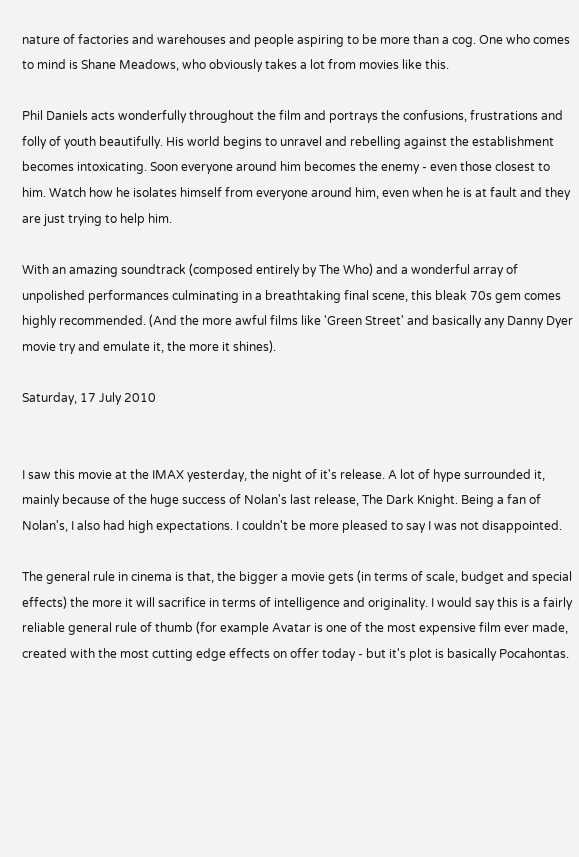nature of factories and warehouses and people aspiring to be more than a cog. One who comes to mind is Shane Meadows, who obviously takes a lot from movies like this.

Phil Daniels acts wonderfully throughout the film and portrays the confusions, frustrations and folly of youth beautifully. His world begins to unravel and rebelling against the establishment becomes intoxicating. Soon everyone around him becomes the enemy - even those closest to him. Watch how he isolates himself from everyone around him, even when he is at fault and they are just trying to help him.

With an amazing soundtrack (composed entirely by The Who) and a wonderful array of unpolished performances culminating in a breathtaking final scene, this bleak 70s gem comes highly recommended. (And the more awful films like 'Green Street' and basically any Danny Dyer movie try and emulate it, the more it shines).

Saturday, 17 July 2010


I saw this movie at the IMAX yesterday, the night of it's release. A lot of hype surrounded it, mainly because of the huge success of Nolan's last release, The Dark Knight. Being a fan of Nolan's, I also had high expectations. I couldn't be more pleased to say I was not disappointed.

The general rule in cinema is that, the bigger a movie gets (in terms of scale, budget and special effects) the more it will sacrifice in terms of intelligence and originality. I would say this is a fairly reliable general rule of thumb (for example Avatar is one of the most expensive film ever made, created with the most cutting edge effects on offer today - but it's plot is basically Pocahontas.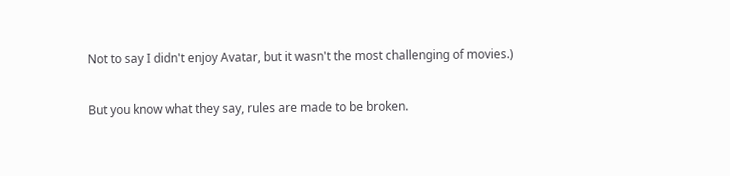Not to say I didn't enjoy Avatar, but it wasn't the most challenging of movies.)

But you know what they say, rules are made to be broken.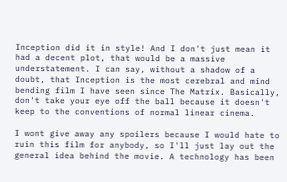Inception did it in style! And I don't just mean it had a decent plot, that would be a massive understatement. I can say, without a shadow of a doubt, that Inception is the most cerebral and mind bending film I have seen since The Matrix. Basically, don't take your eye off the ball because it doesn't keep to the conventions of normal linear cinema.

I wont give away any spoilers because I would hate to ruin this film for anybody, so I'll just lay out the general idea behind the movie. A technology has been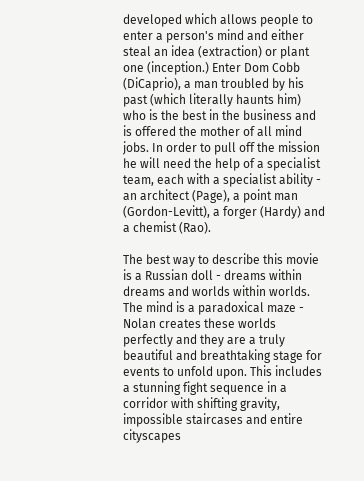developed which allows people to enter a person's mind and either steal an idea (extraction) or plant one (inception.) Enter Dom Cobb (DiCaprio), a man troubled by his past (which literally haunts him) who is the best in the business and is offered the mother of all mind jobs. In order to pull off the mission he will need the help of a specialist team, each with a specialist ability - an architect (Page), a point man (Gordon-Levitt), a forger (Hardy) and a chemist (Rao).

The best way to describe this movie is a Russian doll - dreams within dreams and worlds within worlds. The mind is a paradoxical maze - Nolan creates these worlds perfectly and they are a truly beautiful and breathtaking stage for events to unfold upon. This includes a stunning fight sequence in a corridor with shifting gravity, impossible staircases and entire cityscapes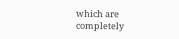which are completely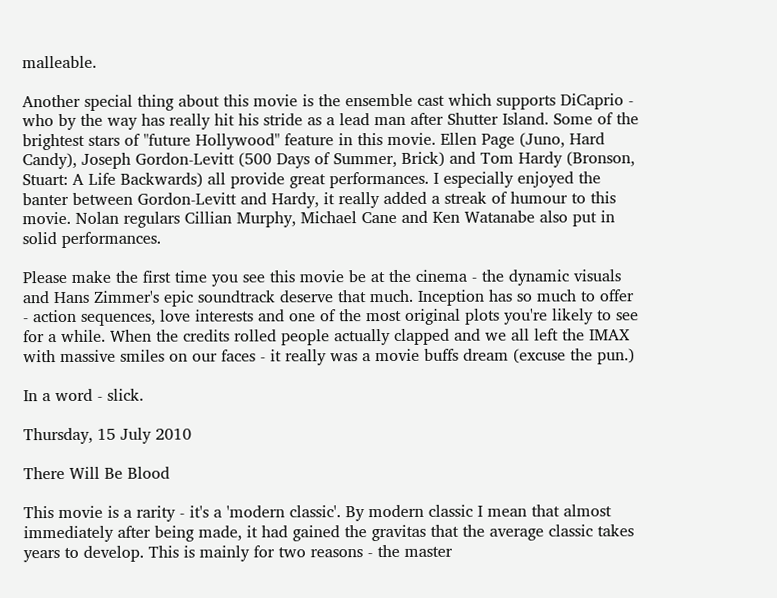malleable.

Another special thing about this movie is the ensemble cast which supports DiCaprio - who by the way has really hit his stride as a lead man after Shutter Island. Some of the brightest stars of "future Hollywood" feature in this movie. Ellen Page (Juno, Hard Candy), Joseph Gordon-Levitt (500 Days of Summer, Brick) and Tom Hardy (Bronson, Stuart: A Life Backwards) all provide great performances. I especially enjoyed the banter between Gordon-Levitt and Hardy, it really added a streak of humour to this movie. Nolan regulars Cillian Murphy, Michael Cane and Ken Watanabe also put in solid performances.

Please make the first time you see this movie be at the cinema - the dynamic visuals and Hans Zimmer's epic soundtrack deserve that much. Inception has so much to offer - action sequences, love interests and one of the most original plots you're likely to see for a while. When the credits rolled people actually clapped and we all left the IMAX with massive smiles on our faces - it really was a movie buffs dream (excuse the pun.)

In a word - slick.

Thursday, 15 July 2010

There Will Be Blood

This movie is a rarity - it's a 'modern classic'. By modern classic I mean that almost immediately after being made, it had gained the gravitas that the average classic takes years to develop. This is mainly for two reasons - the master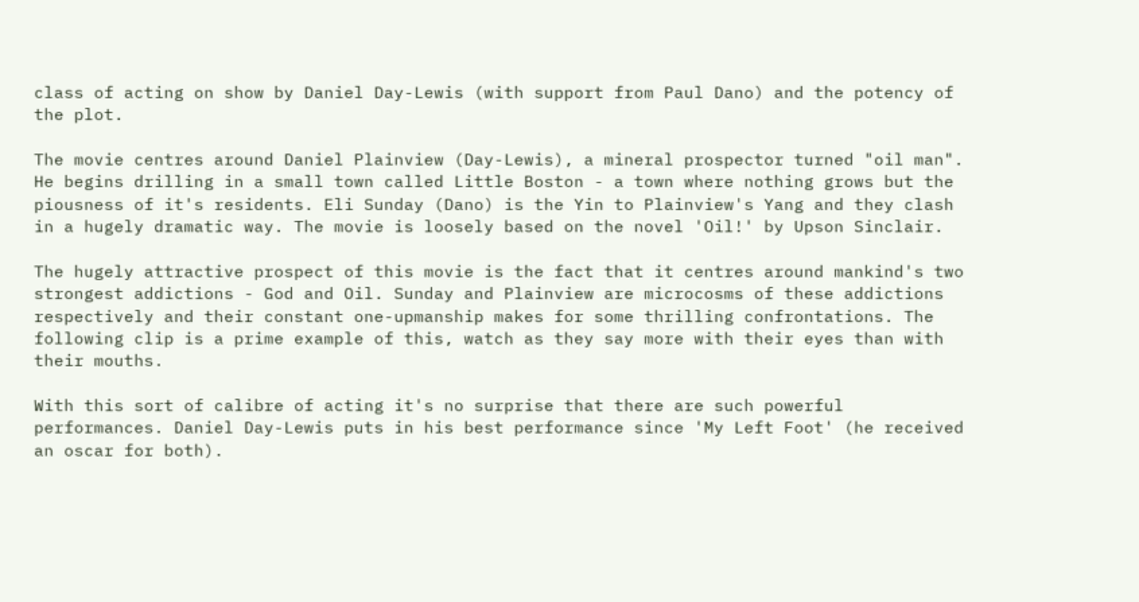class of acting on show by Daniel Day-Lewis (with support from Paul Dano) and the potency of the plot.

The movie centres around Daniel Plainview (Day-Lewis), a mineral prospector turned "oil man". He begins drilling in a small town called Little Boston - a town where nothing grows but the piousness of it's residents. Eli Sunday (Dano) is the Yin to Plainview's Yang and they clash in a hugely dramatic way. The movie is loosely based on the novel 'Oil!' by Upson Sinclair.

The hugely attractive prospect of this movie is the fact that it centres around mankind's two strongest addictions - God and Oil. Sunday and Plainview are microcosms of these addictions respectively and their constant one-upmanship makes for some thrilling confrontations. The following clip is a prime example of this, watch as they say more with their eyes than with their mouths.

With this sort of calibre of acting it's no surprise that there are such powerful performances. Daniel Day-Lewis puts in his best performance since 'My Left Foot' (he received an oscar for both).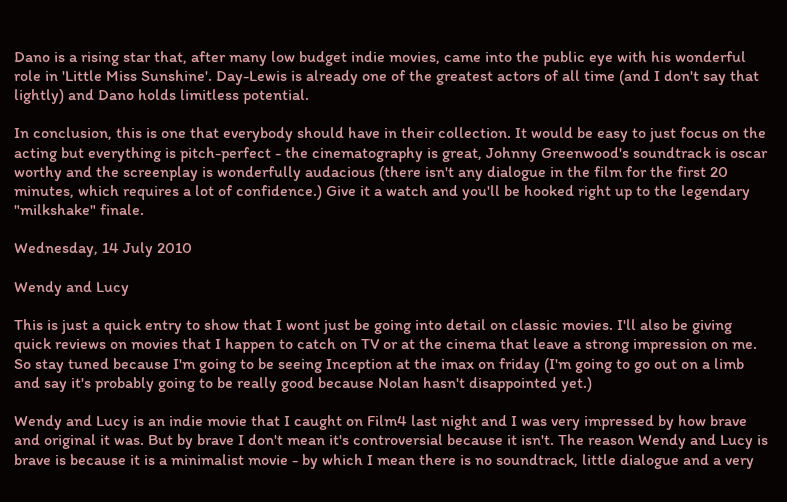Dano is a rising star that, after many low budget indie movies, came into the public eye with his wonderful role in 'Little Miss Sunshine'. Day-Lewis is already one of the greatest actors of all time (and I don't say that lightly) and Dano holds limitless potential.

In conclusion, this is one that everybody should have in their collection. It would be easy to just focus on the acting but everything is pitch-perfect - the cinematography is great, Johnny Greenwood's soundtrack is oscar worthy and the screenplay is wonderfully audacious (there isn't any dialogue in the film for the first 20 minutes, which requires a lot of confidence.) Give it a watch and you'll be hooked right up to the legendary "milkshake" finale.

Wednesday, 14 July 2010

Wendy and Lucy

This is just a quick entry to show that I wont just be going into detail on classic movies. I'll also be giving quick reviews on movies that I happen to catch on TV or at the cinema that leave a strong impression on me. So stay tuned because I'm going to be seeing Inception at the imax on friday (I'm going to go out on a limb and say it's probably going to be really good because Nolan hasn't disappointed yet.)

Wendy and Lucy is an indie movie that I caught on Film4 last night and I was very impressed by how brave and original it was. But by brave I don't mean it's controversial because it isn't. The reason Wendy and Lucy is brave is because it is a minimalist movie - by which I mean there is no soundtrack, little dialogue and a very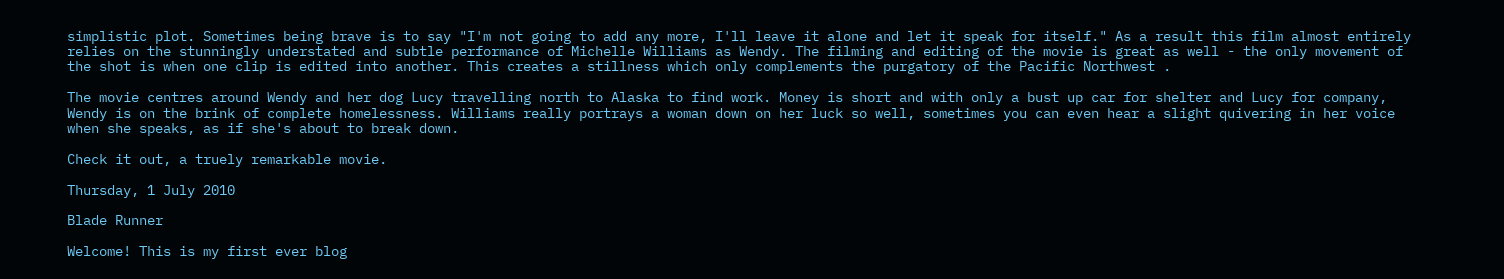simplistic plot. Sometimes being brave is to say "I'm not going to add any more, I'll leave it alone and let it speak for itself." As a result this film almost entirely relies on the stunningly understated and subtle performance of Michelle Williams as Wendy. The filming and editing of the movie is great as well - the only movement of the shot is when one clip is edited into another. This creates a stillness which only complements the purgatory of the Pacific Northwest .

The movie centres around Wendy and her dog Lucy travelling north to Alaska to find work. Money is short and with only a bust up car for shelter and Lucy for company, Wendy is on the brink of complete homelessness. Williams really portrays a woman down on her luck so well, sometimes you can even hear a slight quivering in her voice when she speaks, as if she's about to break down.

Check it out, a truely remarkable movie.

Thursday, 1 July 2010

Blade Runner

Welcome! This is my first ever blog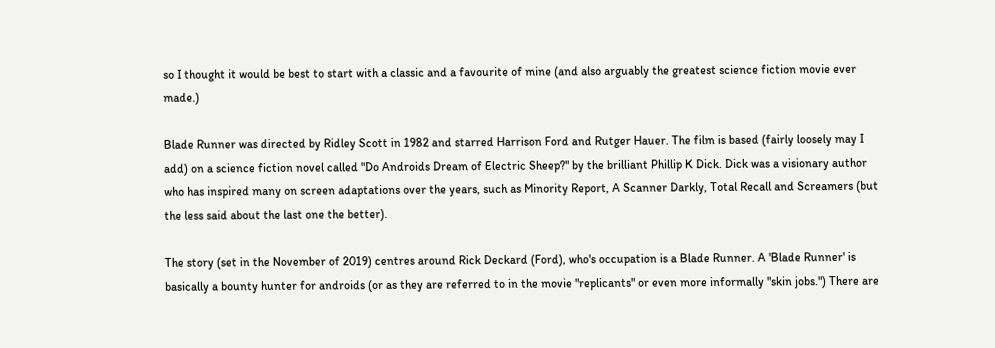so I thought it would be best to start with a classic and a favourite of mine (and also arguably the greatest science fiction movie ever made.)

Blade Runner was directed by Ridley Scott in 1982 and starred Harrison Ford and Rutger Hauer. The film is based (fairly loosely may I add) on a science fiction novel called "Do Androids Dream of Electric Sheep?" by the brilliant Phillip K Dick. Dick was a visionary author who has inspired many on screen adaptations over the years, such as Minority Report, A Scanner Darkly, Total Recall and Screamers (but the less said about the last one the better).

The story (set in the November of 2019) centres around Rick Deckard (Ford), who's occupation is a Blade Runner. A 'Blade Runner' is basically a bounty hunter for androids (or as they are referred to in the movie "replicants" or even more informally "skin jobs.") There are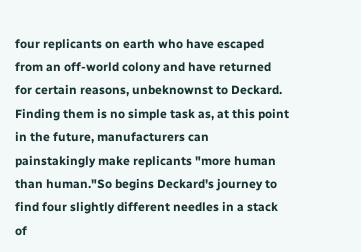four replicants on earth who have escaped from an off-world colony and have returned for certain reasons, unbeknownst to Deckard. Finding them is no simple task as, at this point in the future, manufacturers can painstakingly make replicants "more human than human."So begins Deckard's journey to find four slightly different needles in a stack of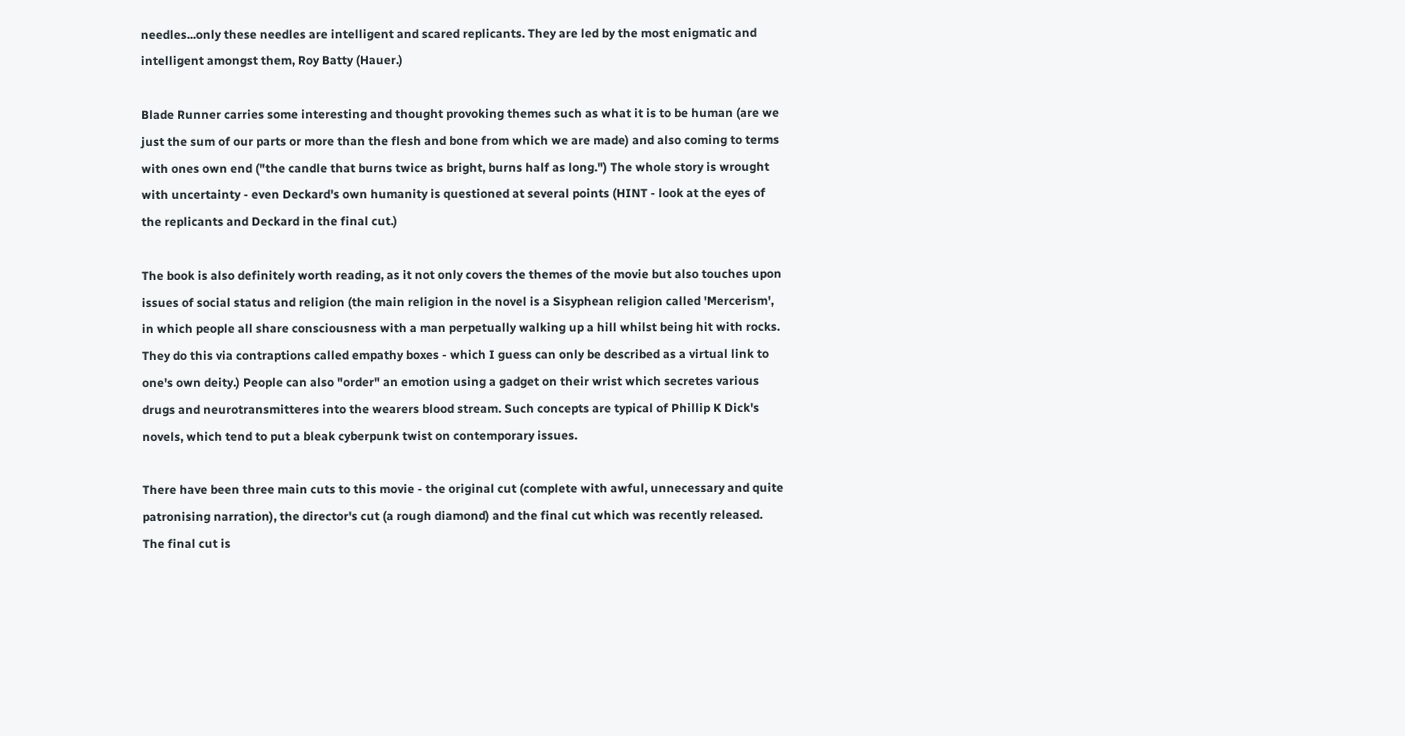needles...only these needles are intelligent and scared replicants. They are led by the most enigmatic and intelligent amongst them, Roy Batty (Hauer.)

Blade Runner carries some interesting and thought provoking themes such as what it is to be human (are we just the sum of our parts or more than the flesh and bone from which we are made) and also coming to terms with ones own end ("the candle that burns twice as bright, burns half as long.") The whole story is wrought with uncertainty - even Deckard's own humanity is questioned at several points (HINT - look at the eyes of the replicants and Deckard in the final cut.)

The book is also definitely worth reading, as it not only covers the themes of the movie but also touches upon issues of social status and religion (the main religion in the novel is a Sisyphean religion called 'Mercerism', in which people all share consciousness with a man perpetually walking up a hill whilst being hit with rocks. They do this via contraptions called empathy boxes - which I guess can only be described as a virtual link to one's own deity.) People can also "order" an emotion using a gadget on their wrist which secretes various drugs and neurotransmitteres into the wearers blood stream. Such concepts are typical of Phillip K Dick's novels, which tend to put a bleak cyberpunk twist on contemporary issues.

There have been three main cuts to this movie - the original cut (complete with awful, unnecessary and quite patronising narration), the director's cut (a rough diamond) and the final cut which was recently released. The final cut is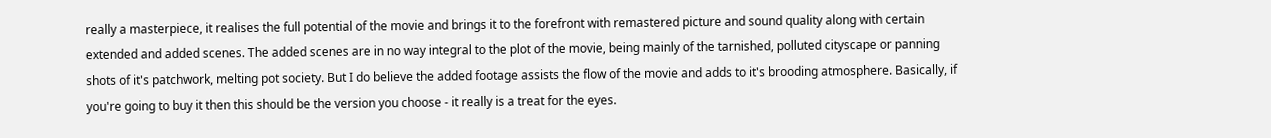really a masterpiece, it realises the full potential of the movie and brings it to the forefront with remastered picture and sound quality along with certain extended and added scenes. The added scenes are in no way integral to the plot of the movie, being mainly of the tarnished, polluted cityscape or panning shots of it's patchwork, melting pot society. But I do believe the added footage assists the flow of the movie and adds to it's brooding atmosphere. Basically, if you're going to buy it then this should be the version you choose - it really is a treat for the eyes.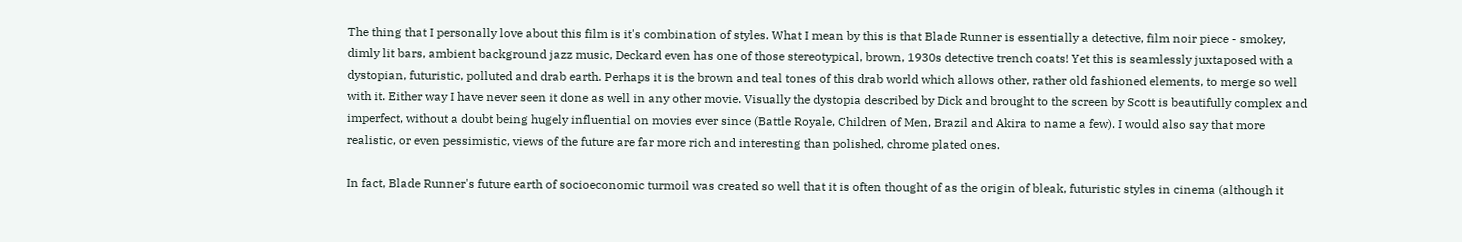The thing that I personally love about this film is it's combination of styles. What I mean by this is that Blade Runner is essentially a detective, film noir piece - smokey, dimly lit bars, ambient background jazz music, Deckard even has one of those stereotypical, brown, 1930s detective trench coats! Yet this is seamlessly juxtaposed with a dystopian, futuristic, polluted and drab earth. Perhaps it is the brown and teal tones of this drab world which allows other, rather old fashioned elements, to merge so well with it. Either way I have never seen it done as well in any other movie. Visually the dystopia described by Dick and brought to the screen by Scott is beautifully complex and imperfect, without a doubt being hugely influential on movies ever since (Battle Royale, Children of Men, Brazil and Akira to name a few). I would also say that more realistic, or even pessimistic, views of the future are far more rich and interesting than polished, chrome plated ones.

In fact, Blade Runner's future earth of socioeconomic turmoil was created so well that it is often thought of as the origin of bleak, futuristic styles in cinema (although it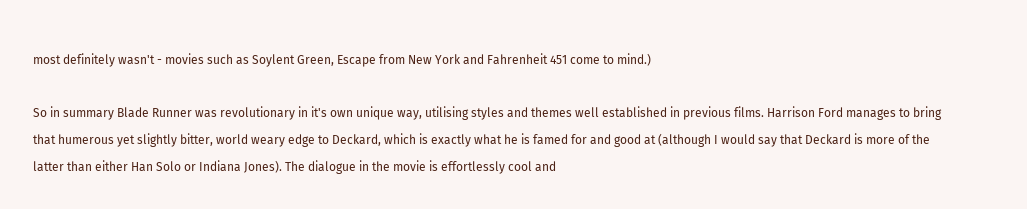most definitely wasn't - movies such as Soylent Green, Escape from New York and Fahrenheit 451 come to mind.)

So in summary Blade Runner was revolutionary in it's own unique way, utilising styles and themes well established in previous films. Harrison Ford manages to bring that humerous yet slightly bitter, world weary edge to Deckard, which is exactly what he is famed for and good at (although I would say that Deckard is more of the latter than either Han Solo or Indiana Jones). The dialogue in the movie is effortlessly cool and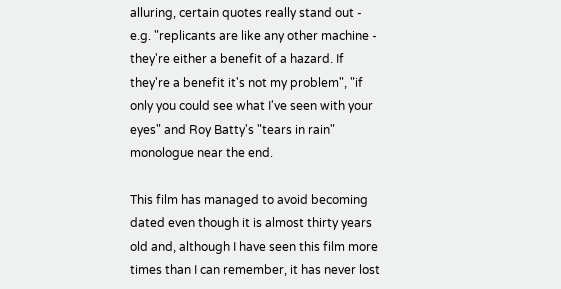alluring, certain quotes really stand out - e.g. "replicants are like any other machine - they're either a benefit of a hazard. If they're a benefit it's not my problem", "if only you could see what I've seen with your eyes" and Roy Batty's "tears in rain" monologue near the end.

This film has managed to avoid becoming dated even though it is almost thirty years old and, although I have seen this film more times than I can remember, it has never lost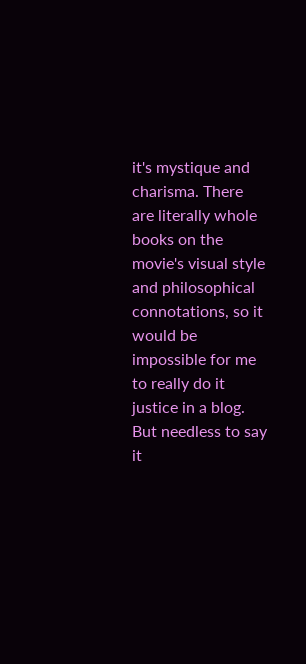it's mystique and charisma. There are literally whole books on the movie's visual style and philosophical connotations, so it would be impossible for me to really do it justice in a blog. But needless to say it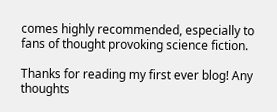comes highly recommended, especially to fans of thought provoking science fiction.

Thanks for reading my first ever blog! Any thoughts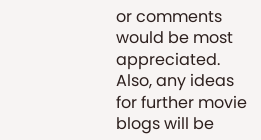or comments would be most appreciated. Also, any ideas for further movie blogs will be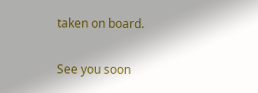taken on board.

See you soon